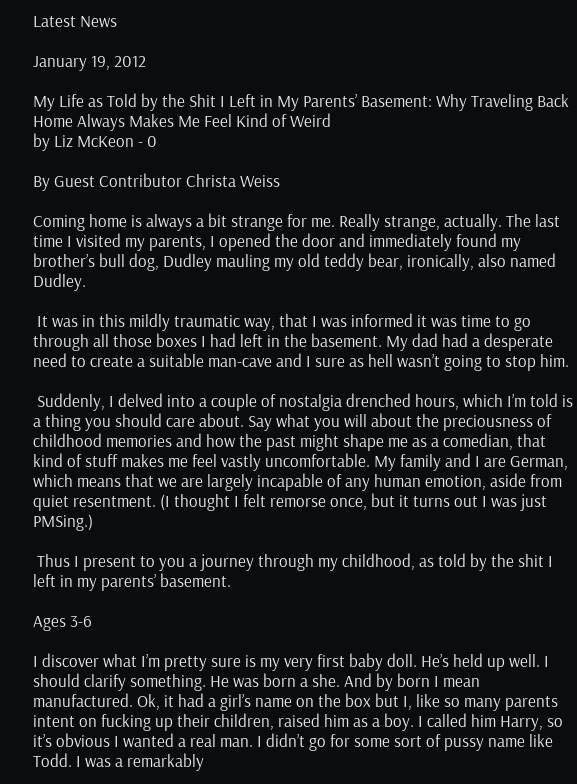Latest News

January 19, 2012

My Life as Told by the Shit I Left in My Parents’ Basement: Why Traveling Back Home Always Makes Me Feel Kind of Weird
by Liz McKeon - 0

By Guest Contributor Christa Weiss

Coming home is always a bit strange for me. Really strange, actually. The last time I visited my parents, I opened the door and immediately found my brother’s bull dog, Dudley mauling my old teddy bear, ironically, also named Dudley.

 It was in this mildly traumatic way, that I was informed it was time to go through all those boxes I had left in the basement. My dad had a desperate need to create a suitable man-cave and I sure as hell wasn’t going to stop him.

 Suddenly, I delved into a couple of nostalgia drenched hours, which I’m told is a thing you should care about. Say what you will about the preciousness of childhood memories and how the past might shape me as a comedian, that kind of stuff makes me feel vastly uncomfortable. My family and I are German, which means that we are largely incapable of any human emotion, aside from quiet resentment. (I thought I felt remorse once, but it turns out I was just PMSing.)

 Thus I present to you a journey through my childhood, as told by the shit I left in my parents’ basement.

Ages 3-6

I discover what I’m pretty sure is my very first baby doll. He’s held up well. I should clarify something. He was born a she. And by born I mean manufactured. Ok, it had a girl’s name on the box but I, like so many parents intent on fucking up their children, raised him as a boy. I called him Harry, so it’s obvious I wanted a real man. I didn’t go for some sort of pussy name like Todd. I was a remarkably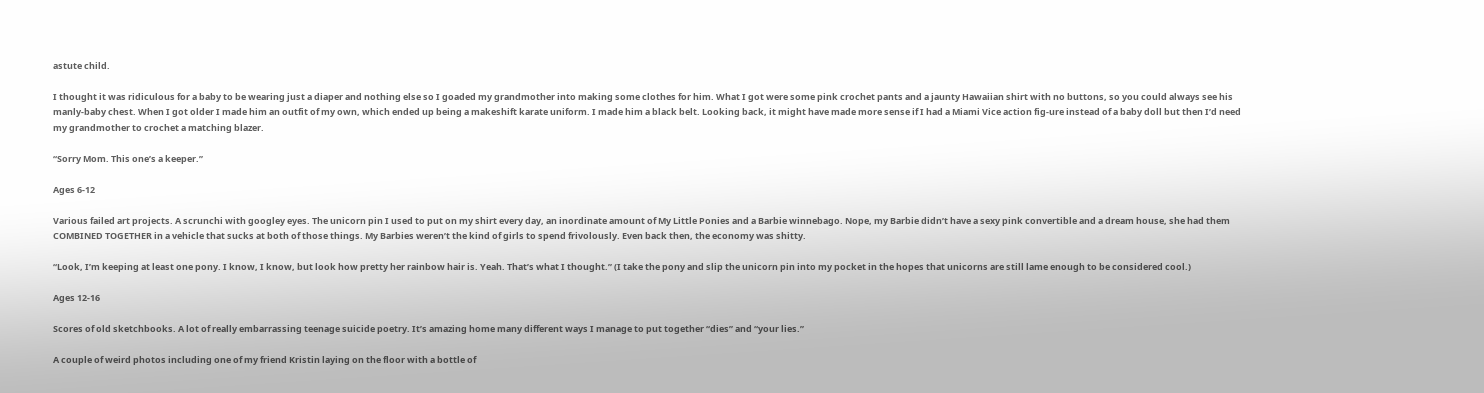astute child.

I thought it was ridiculous for a baby to be wearing just a diaper and nothing else so I goaded my grandmother into making some clothes for him. What I got were some pink crochet pants and a jaunty Hawaiian shirt with no buttons, so you could always see his manly-baby chest. When I got older I made him an outfit of my own, which ended up being a makeshift karate uniform. I made him a black belt. Looking back, it might have made more sense if I had a Miami Vice action fig-ure instead of a baby doll but then I’d need my grandmother to crochet a matching blazer.

“Sorry Mom. This one’s a keeper.”

Ages 6-12

Various failed art projects. A scrunchi with googley eyes. The unicorn pin I used to put on my shirt every day, an inordinate amount of My Little Ponies and a Barbie winnebago. Nope, my Barbie didn’t have a sexy pink convertible and a dream house, she had them COMBINED TOGETHER in a vehicle that sucks at both of those things. My Barbies weren’t the kind of girls to spend frivolously. Even back then, the economy was shitty.

“Look, I’m keeping at least one pony. I know, I know, but look how pretty her rainbow hair is. Yeah. That’s what I thought.” (I take the pony and slip the unicorn pin into my pocket in the hopes that unicorns are still lame enough to be considered cool.)

Ages 12-16

Scores of old sketchbooks. A lot of really embarrassing teenage suicide poetry. It’s amazing home many different ways I manage to put together “dies” and “your lies.”

A couple of weird photos including one of my friend Kristin laying on the floor with a bottle of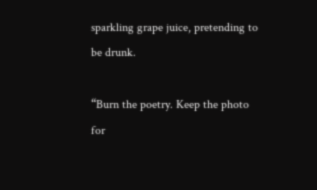sparkling grape juice, pretending to be drunk.

“Burn the poetry. Keep the photo for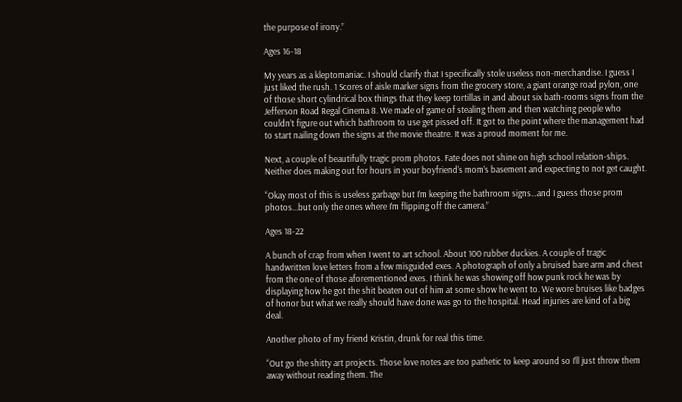the purpose of irony.”

Ages 16-18

My years as a kleptomaniac. I should clarify that I specifically stole useless non-merchandise. I guess I just liked the rush. 1 Scores of aisle marker signs from the grocery store, a giant orange road pylon, one of those short cylindrical box things that they keep tortillas in and about six bath-rooms signs from the Jefferson Road Regal Cinema 8. We made of game of stealing them and then watching people who couldn’t figure out which bathroom to use get pissed off. It got to the point where the management had to start nailing down the signs at the movie theatre. It was a proud moment for me.

Next, a couple of beautifully tragic prom photos. Fate does not shine on high school relation-ships. Neither does making out for hours in your boyfriend's mom’s basement and expecting to not get caught.

“Okay most of this is useless garbage but I’m keeping the bathroom signs…and I guess those prom photos...but only the ones where I’m flipping off the camera.”

Ages 18-22

A bunch of crap from when I went to art school. About 100 rubber duckies. A couple of tragic handwritten love letters from a few misguided exes. A photograph of only a bruised bare arm and chest from the one of those aforementioned exes. I think he was showing off how punk rock he was by displaying how he got the shit beaten out of him at some show he went to. We wore bruises like badges of honor but what we really should have done was go to the hospital. Head injuries are kind of a big deal.

Another photo of my friend Kristin, drunk for real this time.

“Out go the shitty art projects. Those love notes are too pathetic to keep around so I’ll just throw them away without reading them. The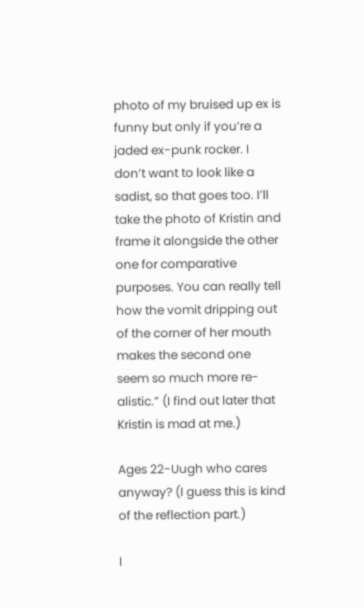photo of my bruised up ex is funny but only if you’re a jaded ex-punk rocker. I don’t want to look like a sadist, so that goes too. I’ll take the photo of Kristin and frame it alongside the other one for comparative purposes. You can really tell how the vomit dripping out of the corner of her mouth makes the second one seem so much more re-alistic.” (I find out later that Kristin is mad at me.)

Ages 22-Uugh who cares anyway? (I guess this is kind of the reflection part.)

I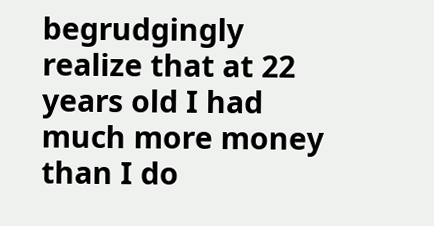begrudgingly realize that at 22 years old I had much more money than I do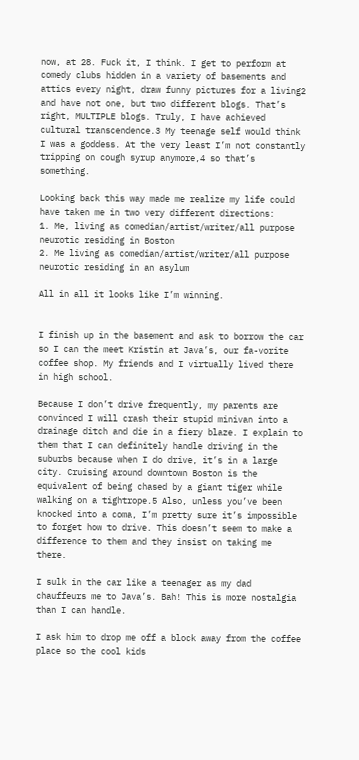now, at 28. Fuck it, I think. I get to perform at comedy clubs hidden in a variety of basements and attics every night, draw funny pictures for a living2 and have not one, but two different blogs. That’s right, MULTIPLE blogs. Truly, I have achieved cultural transcendence.3 My teenage self would think I was a goddess. At the very least I’m not constantly tripping on cough syrup anymore,4 so that’s something.

Looking back this way made me realize my life could have taken me in two very different directions:
1. Me, living as comedian/artist/writer/all purpose neurotic residing in Boston
2. Me living as comedian/artist/writer/all purpose neurotic residing in an asylum

All in all it looks like I’m winning.


I finish up in the basement and ask to borrow the car so I can the meet Kristin at Java’s, our fa-vorite coffee shop. My friends and I virtually lived there in high school.

Because I don’t drive frequently, my parents are convinced I will crash their stupid minivan into a drainage ditch and die in a fiery blaze. I explain to them that I can definitely handle driving in the suburbs because when I do drive, it’s in a large city. Cruising around downtown Boston is the equivalent of being chased by a giant tiger while walking on a tightrope.5 Also, unless you’ve been knocked into a coma, I’m pretty sure it’s impossible to forget how to drive. This doesn’t seem to make a difference to them and they insist on taking me there.

I sulk in the car like a teenager as my dad chauffeurs me to Java’s. Bah! This is more nostalgia than I can handle.

I ask him to drop me off a block away from the coffee place so the cool kids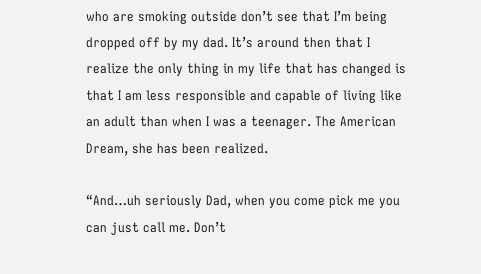who are smoking outside don’t see that I’m being dropped off by my dad. It’s around then that I realize the only thing in my life that has changed is that I am less responsible and capable of living like an adult than when I was a teenager. The American Dream, she has been realized.

“And…uh seriously Dad, when you come pick me you can just call me. Don’t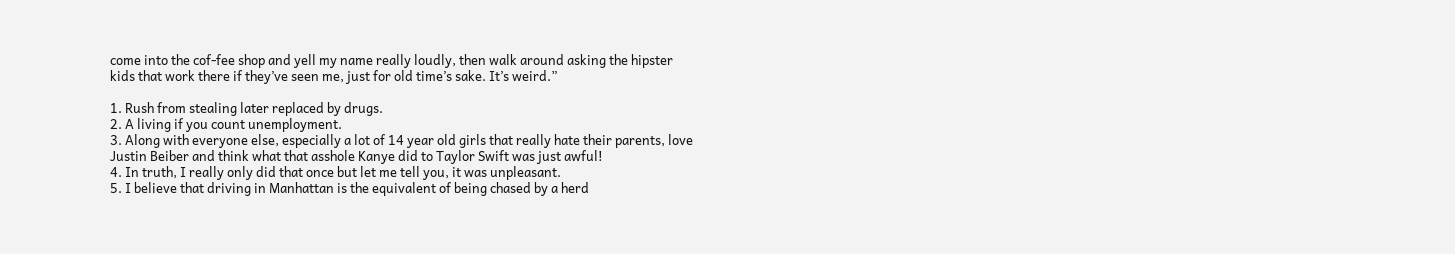come into the cof-fee shop and yell my name really loudly, then walk around asking the hipster kids that work there if they’ve seen me, just for old time’s sake. It’s weird.”

1. Rush from stealing later replaced by drugs.
2. A living if you count unemployment.
3. Along with everyone else, especially a lot of 14 year old girls that really hate their parents, love Justin Beiber and think what that asshole Kanye did to Taylor Swift was just awful!
4. In truth, I really only did that once but let me tell you, it was unpleasant.
5. I believe that driving in Manhattan is the equivalent of being chased by a herd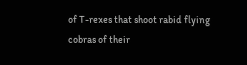of T-rexes that shoot rabid flying cobras of their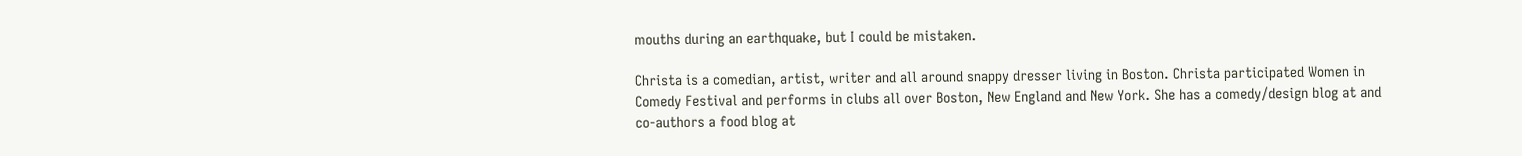mouths during an earthquake, but I could be mistaken.

Christa is a comedian, artist, writer and all around snappy dresser living in Boston. Christa participated Women in Comedy Festival and performs in clubs all over Boston, New England and New York. She has a comedy/design blog at and co-authors a food blog at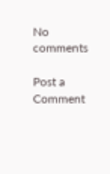No comments

Post a Comment